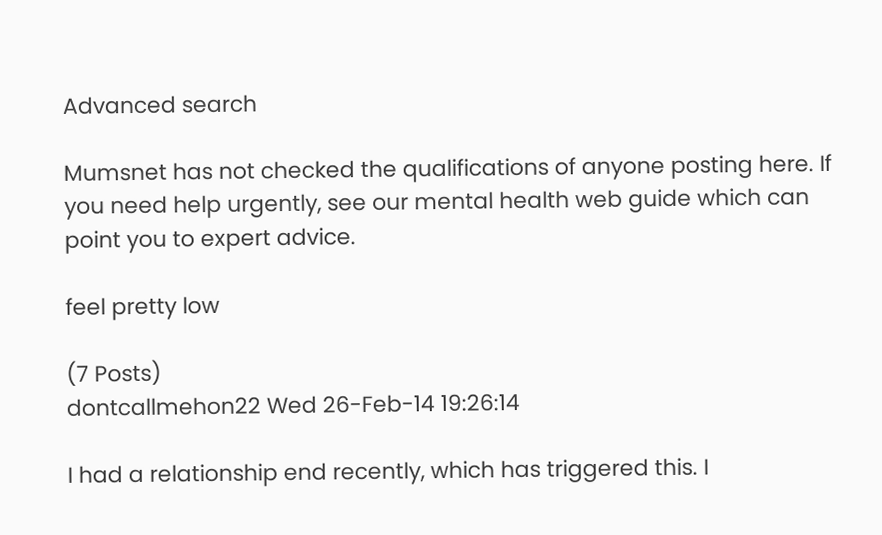Advanced search

Mumsnet has not checked the qualifications of anyone posting here. If you need help urgently, see our mental health web guide which can point you to expert advice.

feel pretty low

(7 Posts)
dontcallmehon22 Wed 26-Feb-14 19:26:14

I had a relationship end recently, which has triggered this. I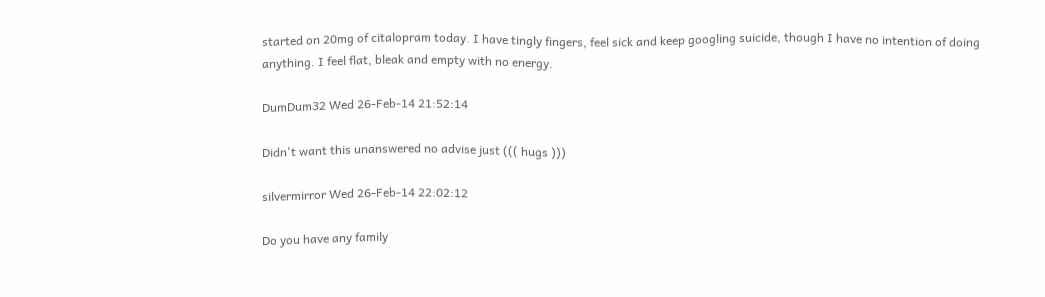started on 20mg of citalopram today. I have tingly fingers, feel sick and keep googling suicide, though I have no intention of doing anything. I feel flat, bleak and empty with no energy.

DumDum32 Wed 26-Feb-14 21:52:14

Didn't want this unanswered no advise just ((( hugs )))

silvermirror Wed 26-Feb-14 22:02:12

Do you have any family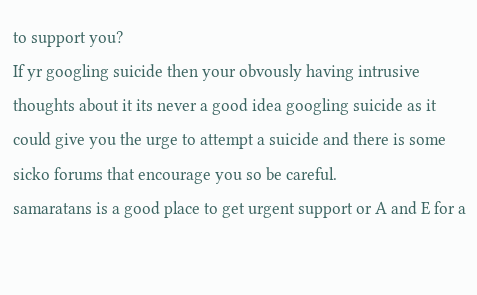to support you?
If yr googling suicide then your obvously having intrusive thoughts about it its never a good idea googling suicide as it could give you the urge to attempt a suicide and there is some sicko forums that encourage you so be careful.
samaratans is a good place to get urgent support or A and E for a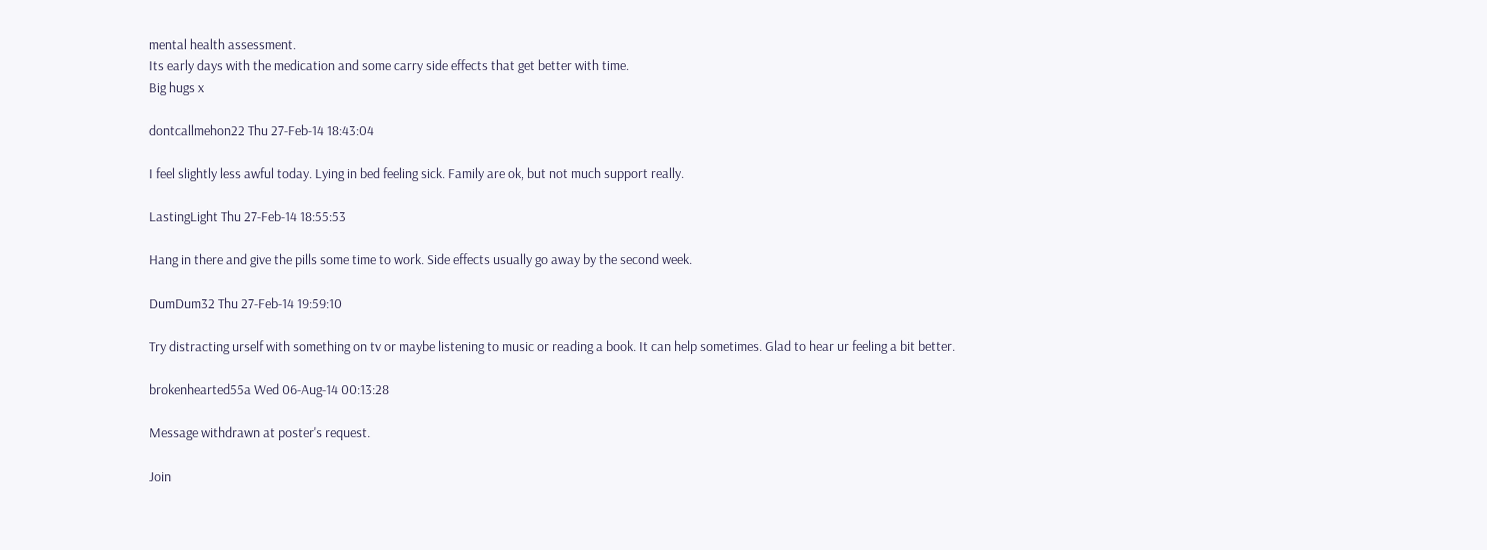mental health assessment.
Its early days with the medication and some carry side effects that get better with time.
Big hugs x

dontcallmehon22 Thu 27-Feb-14 18:43:04

I feel slightly less awful today. Lying in bed feeling sick. Family are ok, but not much support really.

LastingLight Thu 27-Feb-14 18:55:53

Hang in there and give the pills some time to work. Side effects usually go away by the second week.

DumDum32 Thu 27-Feb-14 19:59:10

Try distracting urself with something on tv or maybe listening to music or reading a book. It can help sometimes. Glad to hear ur feeling a bit better.

brokenhearted55a Wed 06-Aug-14 00:13:28

Message withdrawn at poster's request.

Join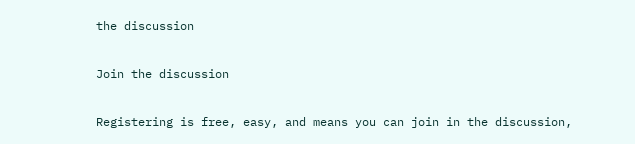the discussion

Join the discussion

Registering is free, easy, and means you can join in the discussion,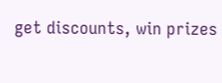get discounts, win prizes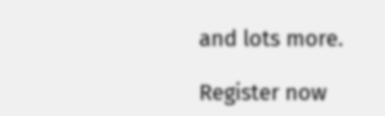and lots more.

Register now